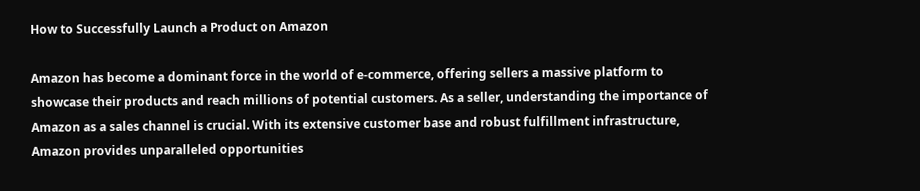How to Successfully Launch a Product on Amazon

Amazon has become a dominant force in the world of e-commerce, offering sellers a massive platform to showcase their products and reach millions of potential customers. As a seller, understanding the importance of Amazon as a sales channel is crucial. With its extensive customer base and robust fulfillment infrastructure, Amazon provides unparalleled opportunities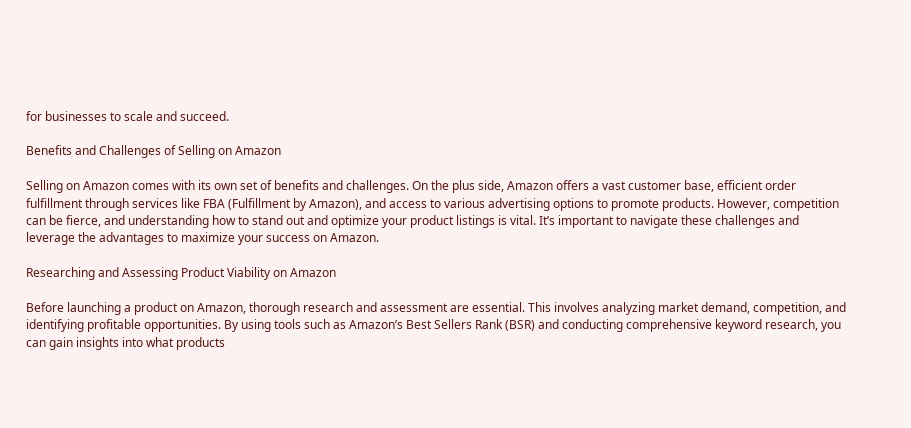for businesses to scale and succeed.

Benefits and Challenges of Selling on Amazon

Selling on Amazon comes with its own set of benefits and challenges. On the plus side, Amazon offers a vast customer base, efficient order fulfillment through services like FBA (Fulfillment by Amazon), and access to various advertising options to promote products. However, competition can be fierce, and understanding how to stand out and optimize your product listings is vital. It’s important to navigate these challenges and leverage the advantages to maximize your success on Amazon.

Researching and Assessing Product Viability on Amazon

Before launching a product on Amazon, thorough research and assessment are essential. This involves analyzing market demand, competition, and identifying profitable opportunities. By using tools such as Amazon’s Best Sellers Rank (BSR) and conducting comprehensive keyword research, you can gain insights into what products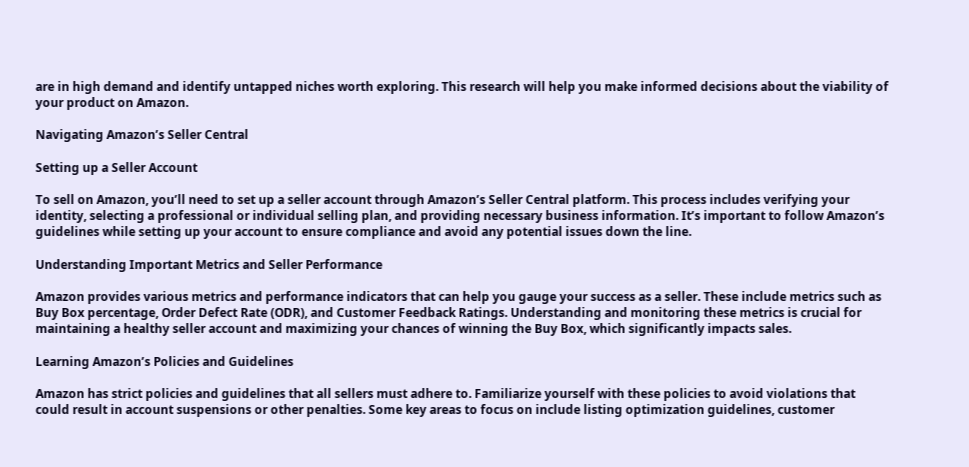are in high demand and identify untapped niches worth exploring. This research will help you make informed decisions about the viability of your product on Amazon.

Navigating Amazon’s Seller Central

Setting up a Seller Account

To sell on Amazon, you’ll need to set up a seller account through Amazon’s Seller Central platform. This process includes verifying your identity, selecting a professional or individual selling plan, and providing necessary business information. It’s important to follow Amazon’s guidelines while setting up your account to ensure compliance and avoid any potential issues down the line.

Understanding Important Metrics and Seller Performance

Amazon provides various metrics and performance indicators that can help you gauge your success as a seller. These include metrics such as Buy Box percentage, Order Defect Rate (ODR), and Customer Feedback Ratings. Understanding and monitoring these metrics is crucial for maintaining a healthy seller account and maximizing your chances of winning the Buy Box, which significantly impacts sales.

Learning Amazon’s Policies and Guidelines

Amazon has strict policies and guidelines that all sellers must adhere to. Familiarize yourself with these policies to avoid violations that could result in account suspensions or other penalties. Some key areas to focus on include listing optimization guidelines, customer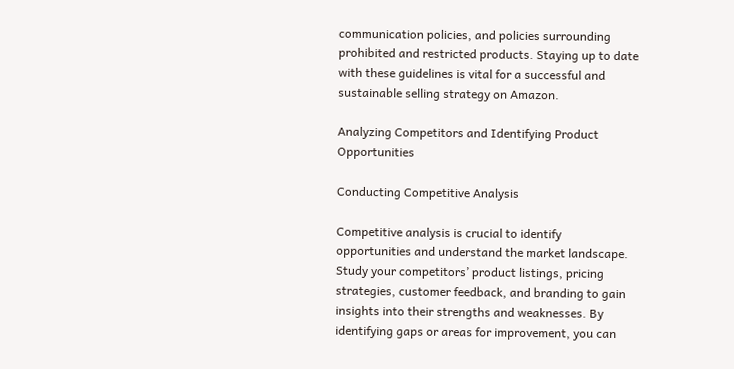communication policies, and policies surrounding prohibited and restricted products. Staying up to date with these guidelines is vital for a successful and sustainable selling strategy on Amazon.

Analyzing Competitors and Identifying Product Opportunities

Conducting Competitive Analysis

Competitive analysis is crucial to identify opportunities and understand the market landscape. Study your competitors’ product listings, pricing strategies, customer feedback, and branding to gain insights into their strengths and weaknesses. By identifying gaps or areas for improvement, you can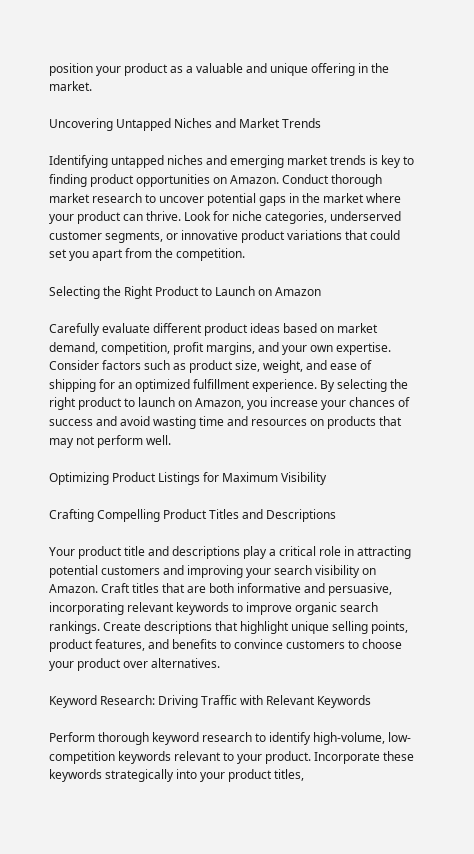position your product as a valuable and unique offering in the market.

Uncovering Untapped Niches and Market Trends

Identifying untapped niches and emerging market trends is key to finding product opportunities on Amazon. Conduct thorough market research to uncover potential gaps in the market where your product can thrive. Look for niche categories, underserved customer segments, or innovative product variations that could set you apart from the competition.

Selecting the Right Product to Launch on Amazon

Carefully evaluate different product ideas based on market demand, competition, profit margins, and your own expertise. Consider factors such as product size, weight, and ease of shipping for an optimized fulfillment experience. By selecting the right product to launch on Amazon, you increase your chances of success and avoid wasting time and resources on products that may not perform well.

Optimizing Product Listings for Maximum Visibility

Crafting Compelling Product Titles and Descriptions

Your product title and descriptions play a critical role in attracting potential customers and improving your search visibility on Amazon. Craft titles that are both informative and persuasive, incorporating relevant keywords to improve organic search rankings. Create descriptions that highlight unique selling points, product features, and benefits to convince customers to choose your product over alternatives.

Keyword Research: Driving Traffic with Relevant Keywords

Perform thorough keyword research to identify high-volume, low-competition keywords relevant to your product. Incorporate these keywords strategically into your product titles,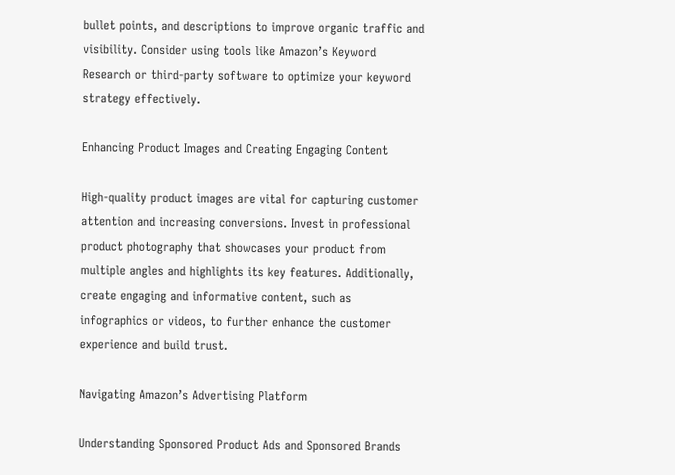bullet points, and descriptions to improve organic traffic and visibility. Consider using tools like Amazon’s Keyword Research or third-party software to optimize your keyword strategy effectively.

Enhancing Product Images and Creating Engaging Content

High-quality product images are vital for capturing customer attention and increasing conversions. Invest in professional product photography that showcases your product from multiple angles and highlights its key features. Additionally, create engaging and informative content, such as infographics or videos, to further enhance the customer experience and build trust.

Navigating Amazon’s Advertising Platform

Understanding Sponsored Product Ads and Sponsored Brands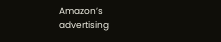Amazon’s advertising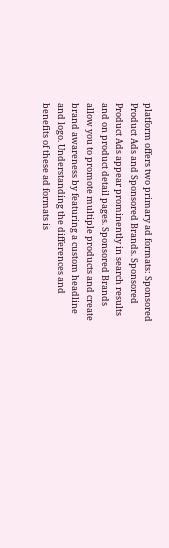platform offers two primary ad formats: Sponsored Product Ads and Sponsored Brands. Sponsored Product Ads appear prominently in search results and on product detail pages. Sponsored Brands allow you to promote multiple products and create brand awareness by featuring a custom headline and logo. Understanding the differences and benefits of these ad formats is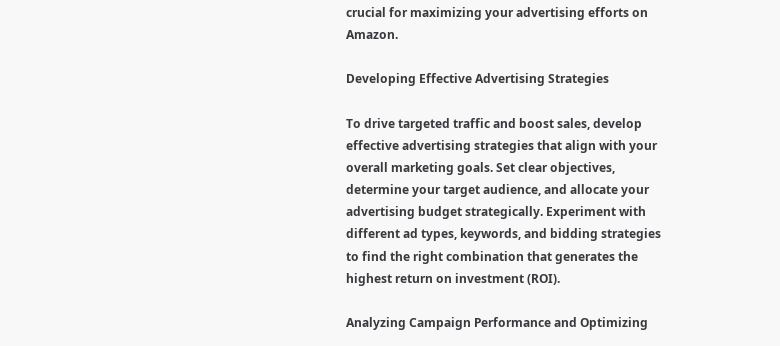crucial for maximizing your advertising efforts on Amazon.

Developing Effective Advertising Strategies

To drive targeted traffic and boost sales, develop effective advertising strategies that align with your overall marketing goals. Set clear objectives, determine your target audience, and allocate your advertising budget strategically. Experiment with different ad types, keywords, and bidding strategies to find the right combination that generates the highest return on investment (ROI).

Analyzing Campaign Performance and Optimizing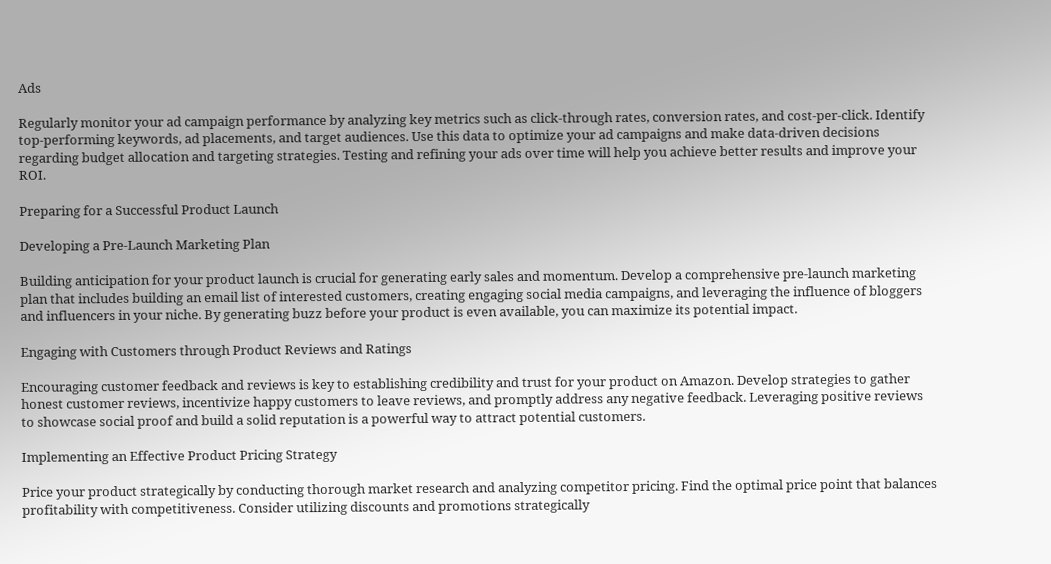Ads

Regularly monitor your ad campaign performance by analyzing key metrics such as click-through rates, conversion rates, and cost-per-click. Identify top-performing keywords, ad placements, and target audiences. Use this data to optimize your ad campaigns and make data-driven decisions regarding budget allocation and targeting strategies. Testing and refining your ads over time will help you achieve better results and improve your ROI.

Preparing for a Successful Product Launch

Developing a Pre-Launch Marketing Plan

Building anticipation for your product launch is crucial for generating early sales and momentum. Develop a comprehensive pre-launch marketing plan that includes building an email list of interested customers, creating engaging social media campaigns, and leveraging the influence of bloggers and influencers in your niche. By generating buzz before your product is even available, you can maximize its potential impact.

Engaging with Customers through Product Reviews and Ratings

Encouraging customer feedback and reviews is key to establishing credibility and trust for your product on Amazon. Develop strategies to gather honest customer reviews, incentivize happy customers to leave reviews, and promptly address any negative feedback. Leveraging positive reviews to showcase social proof and build a solid reputation is a powerful way to attract potential customers.

Implementing an Effective Product Pricing Strategy

Price your product strategically by conducting thorough market research and analyzing competitor pricing. Find the optimal price point that balances profitability with competitiveness. Consider utilizing discounts and promotions strategically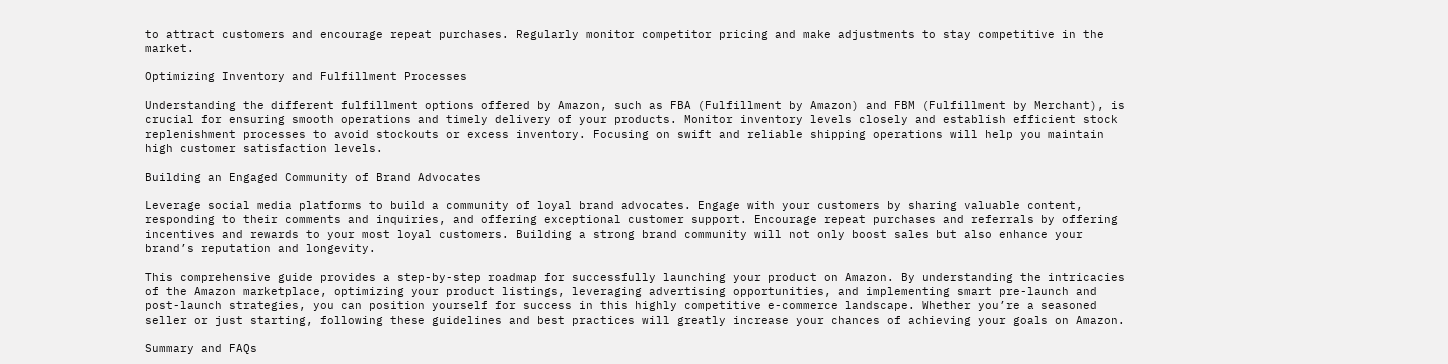to attract customers and encourage repeat purchases. Regularly monitor competitor pricing and make adjustments to stay competitive in the market.

Optimizing Inventory and Fulfillment Processes

Understanding the different fulfillment options offered by Amazon, such as FBA (Fulfillment by Amazon) and FBM (Fulfillment by Merchant), is crucial for ensuring smooth operations and timely delivery of your products. Monitor inventory levels closely and establish efficient stock replenishment processes to avoid stockouts or excess inventory. Focusing on swift and reliable shipping operations will help you maintain high customer satisfaction levels.

Building an Engaged Community of Brand Advocates

Leverage social media platforms to build a community of loyal brand advocates. Engage with your customers by sharing valuable content, responding to their comments and inquiries, and offering exceptional customer support. Encourage repeat purchases and referrals by offering incentives and rewards to your most loyal customers. Building a strong brand community will not only boost sales but also enhance your brand’s reputation and longevity.

This comprehensive guide provides a step-by-step roadmap for successfully launching your product on Amazon. By understanding the intricacies of the Amazon marketplace, optimizing your product listings, leveraging advertising opportunities, and implementing smart pre-launch and post-launch strategies, you can position yourself for success in this highly competitive e-commerce landscape. Whether you’re a seasoned seller or just starting, following these guidelines and best practices will greatly increase your chances of achieving your goals on Amazon.

Summary and FAQs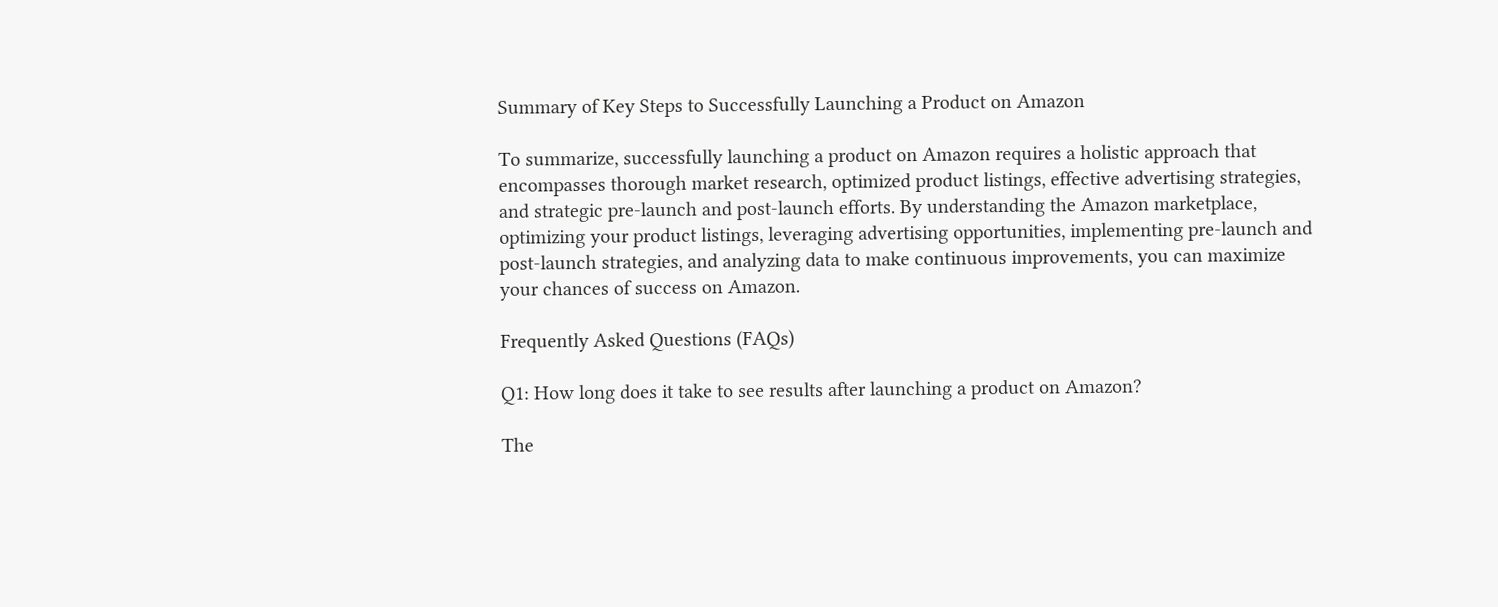Summary of Key Steps to Successfully Launching a Product on Amazon

To summarize, successfully launching a product on Amazon requires a holistic approach that encompasses thorough market research, optimized product listings, effective advertising strategies, and strategic pre-launch and post-launch efforts. By understanding the Amazon marketplace, optimizing your product listings, leveraging advertising opportunities, implementing pre-launch and post-launch strategies, and analyzing data to make continuous improvements, you can maximize your chances of success on Amazon.

Frequently Asked Questions (FAQs)

Q1: How long does it take to see results after launching a product on Amazon?

The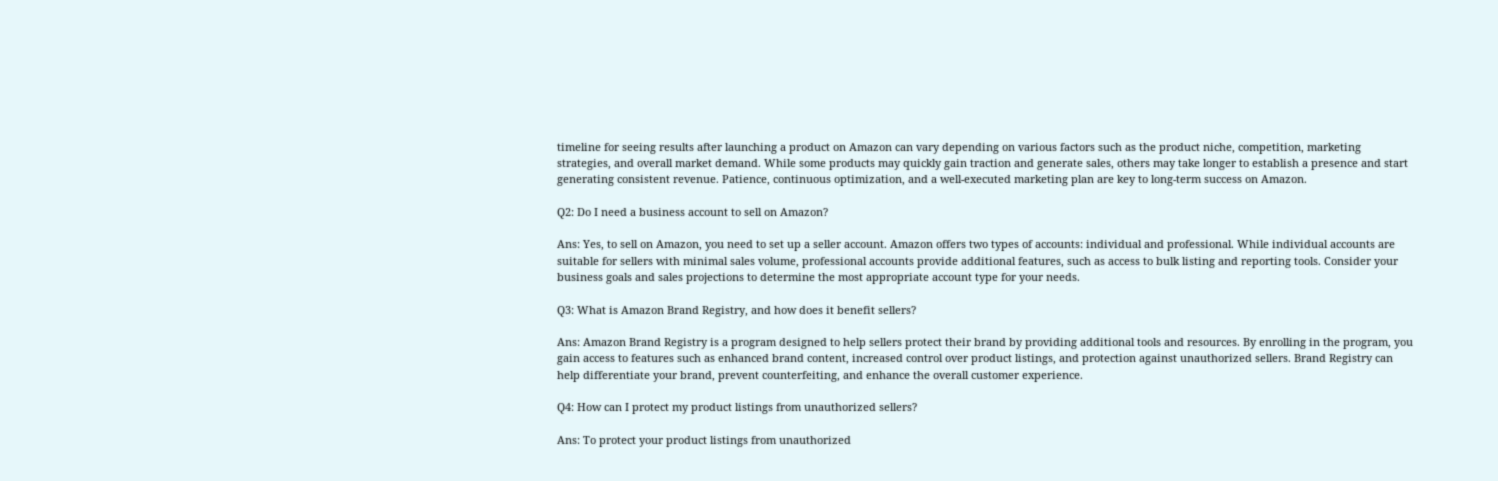timeline for seeing results after launching a product on Amazon can vary depending on various factors such as the product niche, competition, marketing strategies, and overall market demand. While some products may quickly gain traction and generate sales, others may take longer to establish a presence and start generating consistent revenue. Patience, continuous optimization, and a well-executed marketing plan are key to long-term success on Amazon.

Q2: Do I need a business account to sell on Amazon?

Ans: Yes, to sell on Amazon, you need to set up a seller account. Amazon offers two types of accounts: individual and professional. While individual accounts are suitable for sellers with minimal sales volume, professional accounts provide additional features, such as access to bulk listing and reporting tools. Consider your business goals and sales projections to determine the most appropriate account type for your needs.

Q3: What is Amazon Brand Registry, and how does it benefit sellers?

Ans: Amazon Brand Registry is a program designed to help sellers protect their brand by providing additional tools and resources. By enrolling in the program, you gain access to features such as enhanced brand content, increased control over product listings, and protection against unauthorized sellers. Brand Registry can help differentiate your brand, prevent counterfeiting, and enhance the overall customer experience.

Q4: How can I protect my product listings from unauthorized sellers?

Ans: To protect your product listings from unauthorized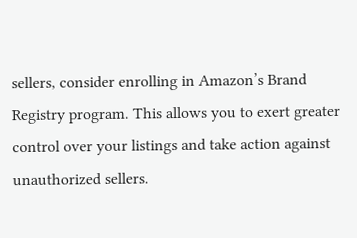sellers, consider enrolling in Amazon’s Brand Registry program. This allows you to exert greater control over your listings and take action against unauthorized sellers.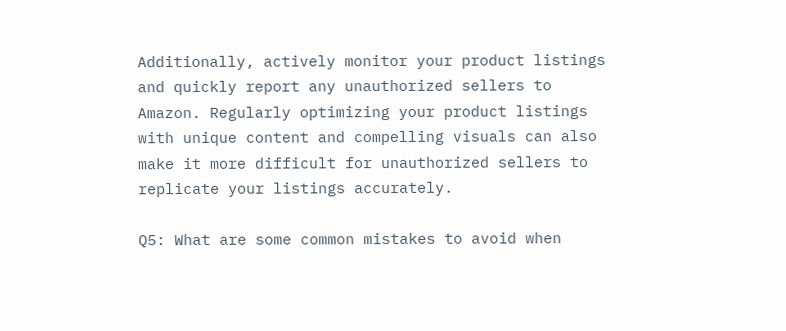Additionally, actively monitor your product listings and quickly report any unauthorized sellers to Amazon. Regularly optimizing your product listings with unique content and compelling visuals can also make it more difficult for unauthorized sellers to replicate your listings accurately.

Q5: What are some common mistakes to avoid when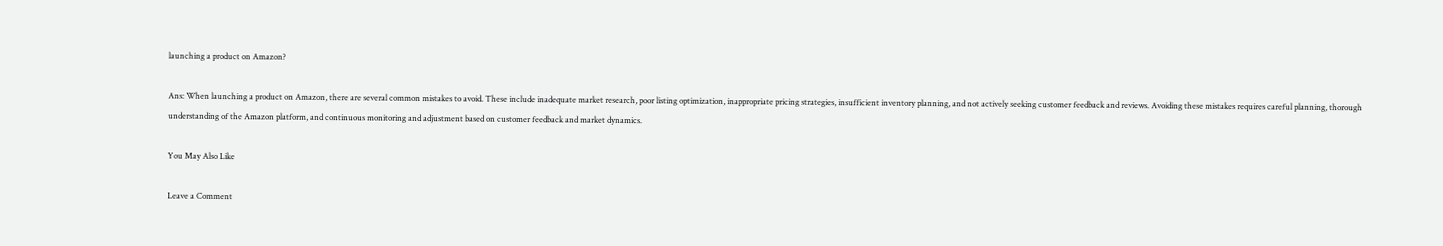launching a product on Amazon?

Ans: When launching a product on Amazon, there are several common mistakes to avoid. These include inadequate market research, poor listing optimization, inappropriate pricing strategies, insufficient inventory planning, and not actively seeking customer feedback and reviews. Avoiding these mistakes requires careful planning, thorough understanding of the Amazon platform, and continuous monitoring and adjustment based on customer feedback and market dynamics.

You May Also Like

Leave a Comment